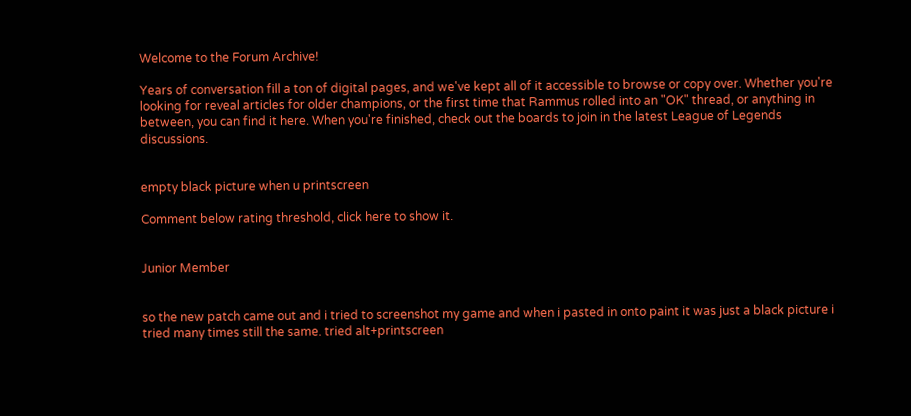Welcome to the Forum Archive!

Years of conversation fill a ton of digital pages, and we've kept all of it accessible to browse or copy over. Whether you're looking for reveal articles for older champions, or the first time that Rammus rolled into an "OK" thread, or anything in between, you can find it here. When you're finished, check out the boards to join in the latest League of Legends discussions.


empty black picture when u printscreen

Comment below rating threshold, click here to show it.


Junior Member


so the new patch came out and i tried to screenshot my game and when i pasted in onto paint it was just a black picture i tried many times still the same. tried alt+printscreen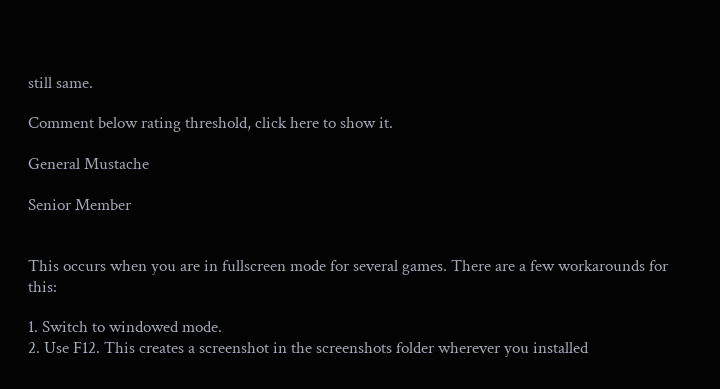still same.

Comment below rating threshold, click here to show it.

General Mustache

Senior Member


This occurs when you are in fullscreen mode for several games. There are a few workarounds for this:

1. Switch to windowed mode.
2. Use F12. This creates a screenshot in the screenshots folder wherever you installed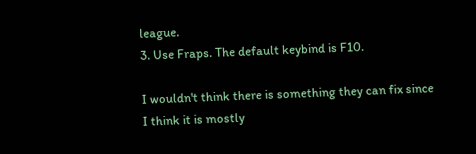league.
3. Use Fraps. The default keybind is F10.

I wouldn't think there is something they can fix since I think it is mostly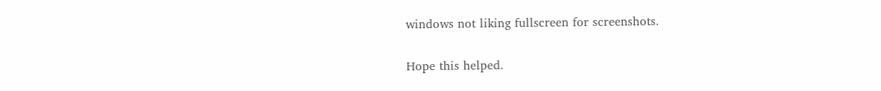windows not liking fullscreen for screenshots.

Hope this helped.